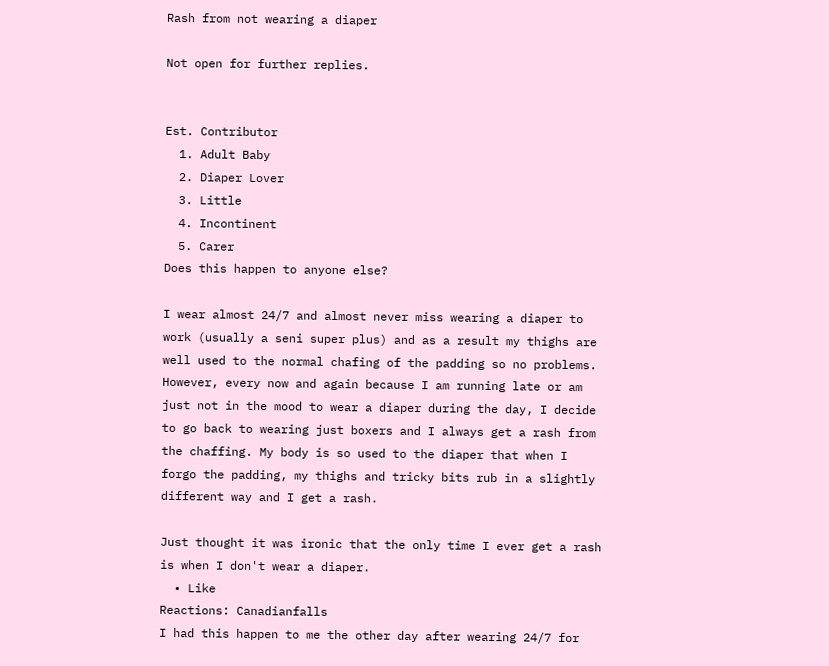Rash from not wearing a diaper

Not open for further replies.


Est. Contributor
  1. Adult Baby
  2. Diaper Lover
  3. Little
  4. Incontinent
  5. Carer
Does this happen to anyone else?

I wear almost 24/7 and almost never miss wearing a diaper to work (usually a seni super plus) and as a result my thighs are well used to the normal chafing of the padding so no problems. However, every now and again because I am running late or am just not in the mood to wear a diaper during the day, I decide to go back to wearing just boxers and I always get a rash from the chaffing. My body is so used to the diaper that when I forgo the padding, my thighs and tricky bits rub in a slightly different way and I get a rash.

Just thought it was ironic that the only time I ever get a rash is when I don't wear a diaper.
  • Like
Reactions: Canadianfalls
I had this happen to me the other day after wearing 24/7 for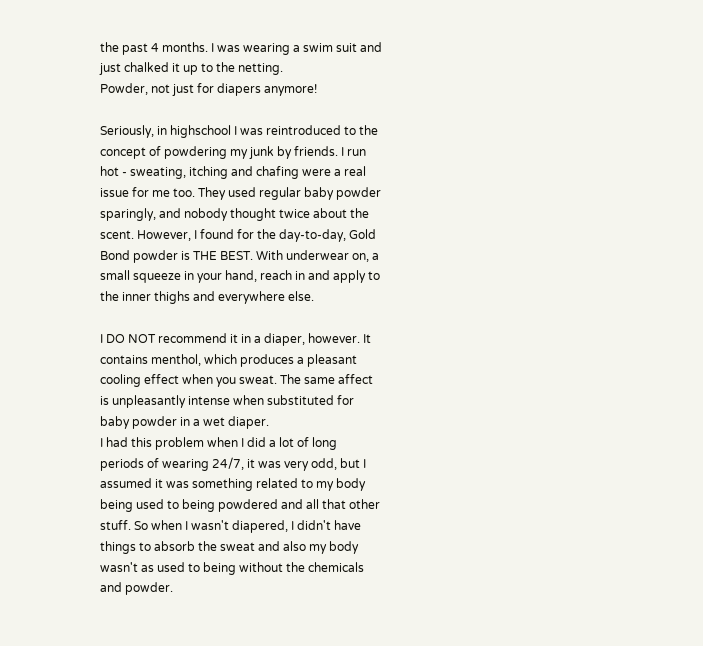the past 4 months. I was wearing a swim suit and just chalked it up to the netting.
Powder, not just for diapers anymore!

Seriously, in highschool I was reintroduced to the concept of powdering my junk by friends. I run hot - sweating, itching and chafing were a real issue for me too. They used regular baby powder sparingly, and nobody thought twice about the scent. However, I found for the day-to-day, Gold Bond powder is THE BEST. With underwear on, a small squeeze in your hand, reach in and apply to the inner thighs and everywhere else.

I DO NOT recommend it in a diaper, however. It contains menthol, which produces a pleasant cooling effect when you sweat. The same affect is unpleasantly intense when substituted for baby powder in a wet diaper.
I had this problem when I did a lot of long periods of wearing 24/7, it was very odd, but I assumed it was something related to my body being used to being powdered and all that other stuff. So when I wasn't diapered, I didn't have things to absorb the sweat and also my body wasn't as used to being without the chemicals and powder.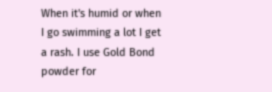When it's humid or when I go swimming a lot I get a rash. I use Gold Bond powder for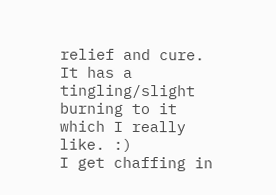relief and cure. It has a tingling/slight burning to it which I really like. :)
I get chaffing in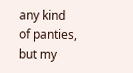any kind of panties, but my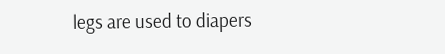legs are used to diapers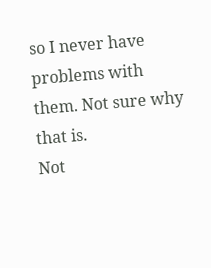so I never have problems with them. Not sure why that is.
Not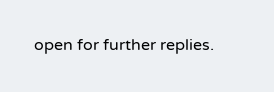open for further replies.